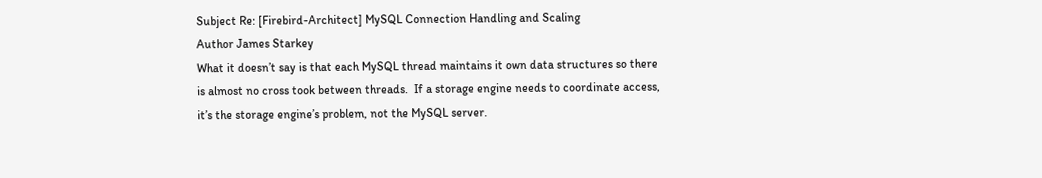Subject Re: [Firebird-Architect] MySQL Connection Handling and Scaling
Author James Starkey
What it doesn’t say is that each MySQL thread maintains it own data structures so there is almost no cross took between threads.  If a storage engine needs to coordinate access, it’s the storage engine’s problem, not the MySQL server.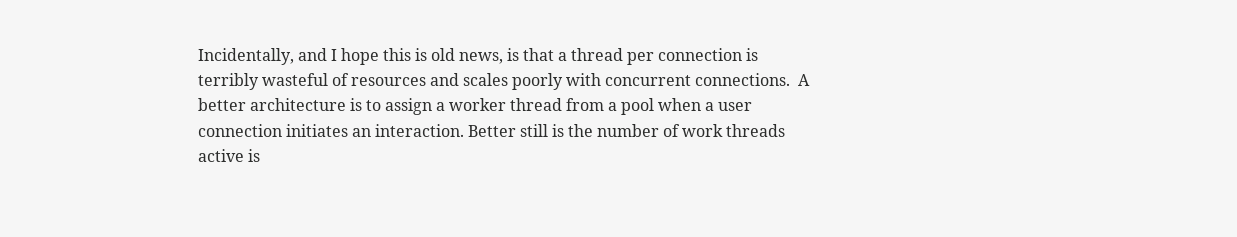Incidentally, and I hope this is old news, is that a thread per connection is terribly wasteful of resources and scales poorly with concurrent connections.  A better architecture is to assign a worker thread from a pool when a user connection initiates an interaction. Better still is the number of work threads active is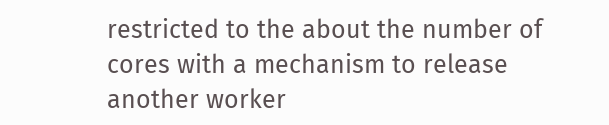restricted to the about the number of cores with a mechanism to release another worker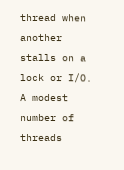thread when another stalls on a lock or I/O.  A modest number of threads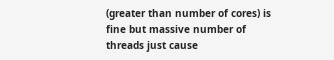(greater than number of cores) is fine but massive number of threads just cause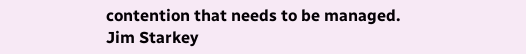contention that needs to be managed.
Jim Starkey